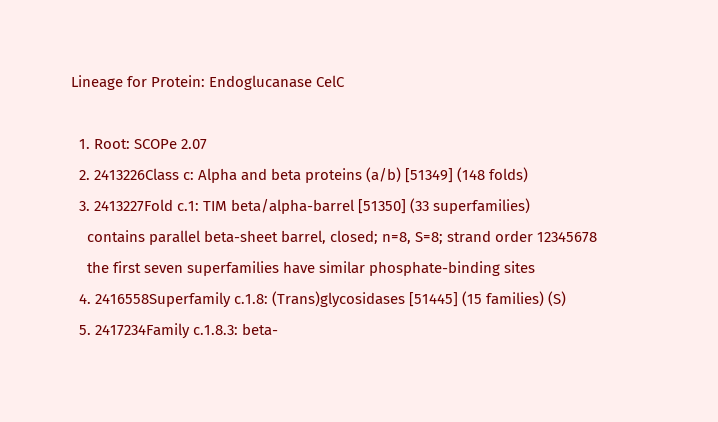Lineage for Protein: Endoglucanase CelC

  1. Root: SCOPe 2.07
  2. 2413226Class c: Alpha and beta proteins (a/b) [51349] (148 folds)
  3. 2413227Fold c.1: TIM beta/alpha-barrel [51350] (33 superfamilies)
    contains parallel beta-sheet barrel, closed; n=8, S=8; strand order 12345678
    the first seven superfamilies have similar phosphate-binding sites
  4. 2416558Superfamily c.1.8: (Trans)glycosidases [51445] (15 families) (S)
  5. 2417234Family c.1.8.3: beta-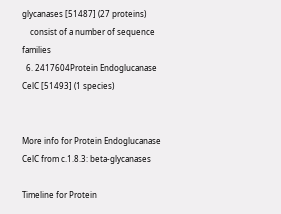glycanases [51487] (27 proteins)
    consist of a number of sequence families
  6. 2417604Protein Endoglucanase CelC [51493] (1 species)


More info for Protein Endoglucanase CelC from c.1.8.3: beta-glycanases

Timeline for Protein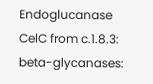Endoglucanase CelC from c.1.8.3: beta-glycanases: